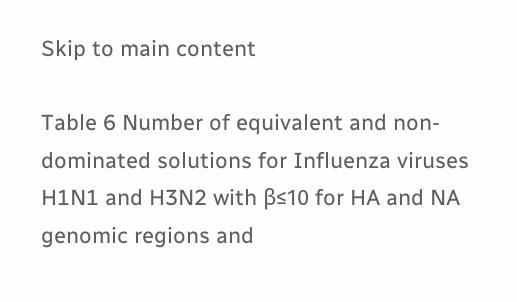Skip to main content

Table 6 Number of equivalent and non-dominated solutions for Influenza viruses H1N1 and H3N2 with β≤10 for HA and NA genomic regions and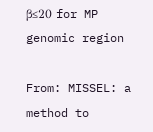β≤20 for MP genomic region

From: MISSEL: a method to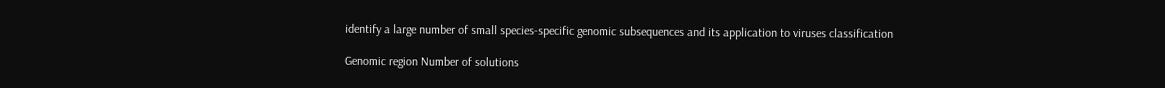identify a large number of small species-specific genomic subsequences and its application to viruses classification

Genomic region Number of solutions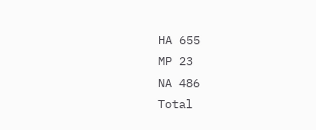HA 655
MP 23
NA 486
Total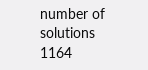number of solutions 1164